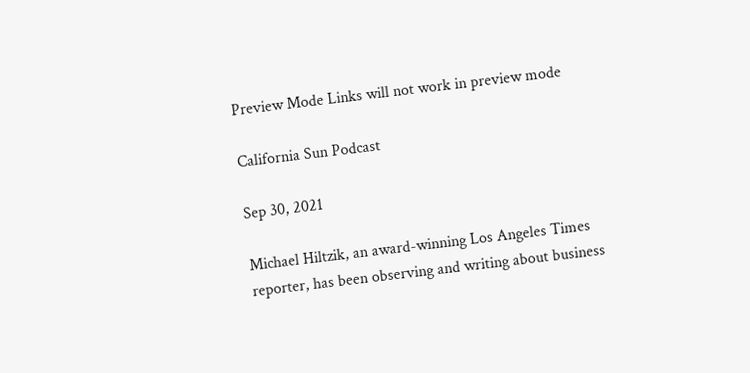Preview Mode Links will not work in preview mode

California Sun Podcast

Sep 30, 2021

Michael Hiltzik, an award-winning Los Angeles Times reporter, has been observing and writing about business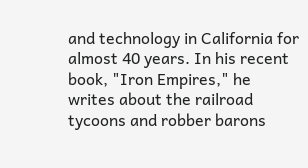and technology in California for almost 40 years. In his recent book, "Iron Empires," he writes about the railroad tycoons and robber barons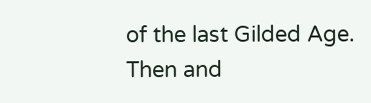of the last Gilded Age. Then and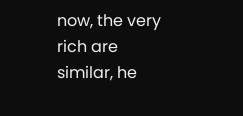now, the very rich are similar, he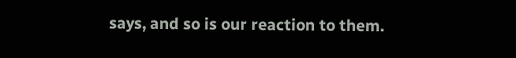says, and so is our reaction to them.